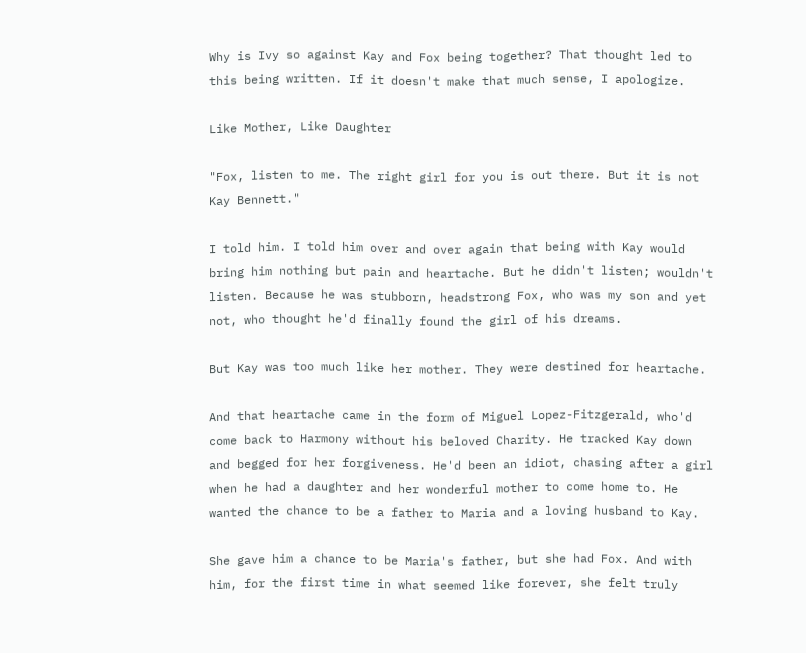Why is Ivy so against Kay and Fox being together? That thought led to this being written. If it doesn't make that much sense, I apologize.

Like Mother, Like Daughter

"Fox, listen to me. The right girl for you is out there. But it is not Kay Bennett."

I told him. I told him over and over again that being with Kay would bring him nothing but pain and heartache. But he didn't listen; wouldn't listen. Because he was stubborn, headstrong Fox, who was my son and yet not, who thought he'd finally found the girl of his dreams.

But Kay was too much like her mother. They were destined for heartache.

And that heartache came in the form of Miguel Lopez-Fitzgerald, who'd come back to Harmony without his beloved Charity. He tracked Kay down and begged for her forgiveness. He'd been an idiot, chasing after a girl when he had a daughter and her wonderful mother to come home to. He wanted the chance to be a father to Maria and a loving husband to Kay.

She gave him a chance to be Maria's father, but she had Fox. And with him, for the first time in what seemed like forever, she felt truly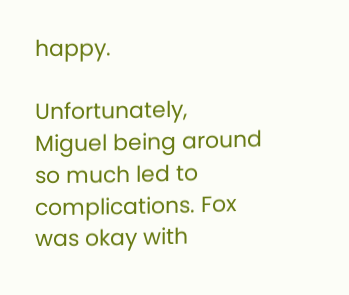happy.

Unfortunately, Miguel being around so much led to complications. Fox was okay with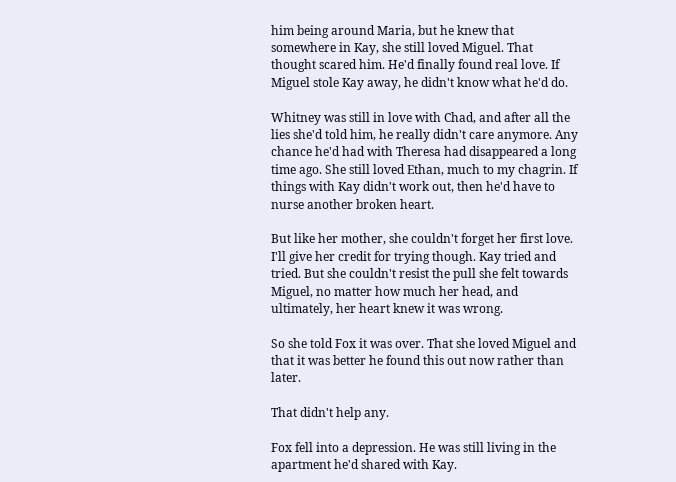him being around Maria, but he knew that somewhere in Kay, she still loved Miguel. That thought scared him. He'd finally found real love. If Miguel stole Kay away, he didn't know what he'd do.

Whitney was still in love with Chad, and after all the lies she'd told him, he really didn't care anymore. Any chance he'd had with Theresa had disappeared a long time ago. She still loved Ethan, much to my chagrin. If things with Kay didn't work out, then he'd have to nurse another broken heart.

But like her mother, she couldn't forget her first love. I'll give her credit for trying though. Kay tried and tried. But she couldn't resist the pull she felt towards Miguel, no matter how much her head, and ultimately, her heart knew it was wrong.

So she told Fox it was over. That she loved Miguel and that it was better he found this out now rather than later.

That didn't help any.

Fox fell into a depression. He was still living in the apartment he'd shared with Kay.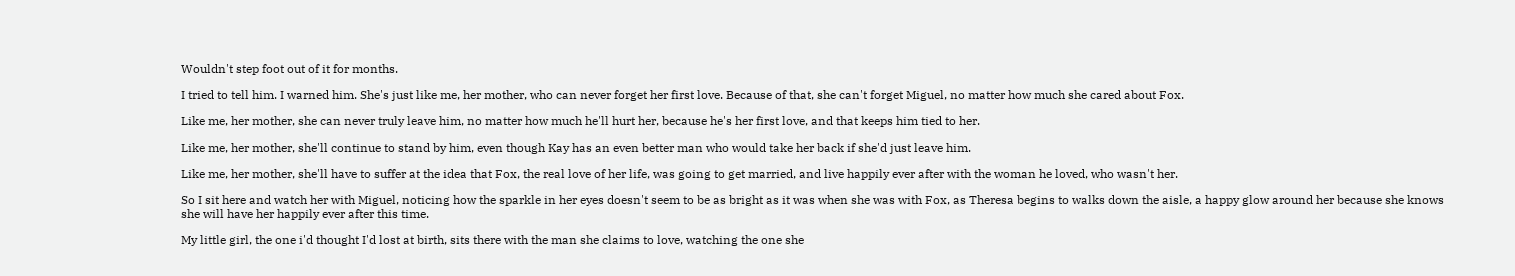Wouldn't step foot out of it for months.

I tried to tell him. I warned him. She's just like me, her mother, who can never forget her first love. Because of that, she can't forget Miguel, no matter how much she cared about Fox.

Like me, her mother, she can never truly leave him, no matter how much he'll hurt her, because he's her first love, and that keeps him tied to her.

Like me, her mother, she'll continue to stand by him, even though Kay has an even better man who would take her back if she'd just leave him.

Like me, her mother, she'll have to suffer at the idea that Fox, the real love of her life, was going to get married, and live happily ever after with the woman he loved, who wasn't her.

So I sit here and watch her with Miguel, noticing how the sparkle in her eyes doesn't seem to be as bright as it was when she was with Fox, as Theresa begins to walks down the aisle, a happy glow around her because she knows she will have her happily ever after this time.

My little girl, the one i'd thought I'd lost at birth, sits there with the man she claims to love, watching the one she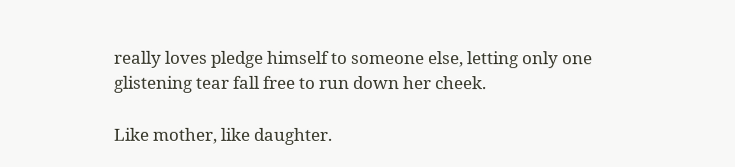really loves pledge himself to someone else, letting only one glistening tear fall free to run down her cheek.

Like mother, like daughter.